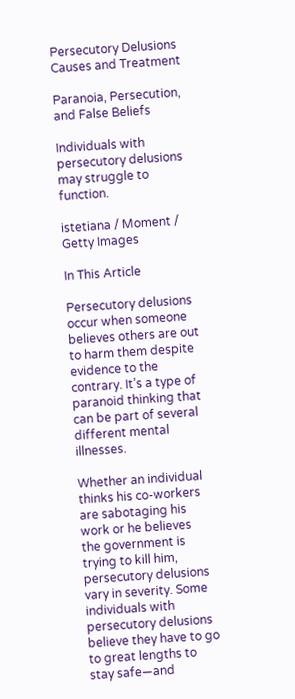Persecutory Delusions Causes and Treatment

Paranoia, Persecution, and False Beliefs

Individuals with persecutory delusions may struggle to function.

istetiana / Moment / Getty Images

In This Article

Persecutory delusions occur when someone believes others are out to harm them despite evidence to the contrary. It’s a type of paranoid thinking that can be part of several different mental illnesses.

Whether an individual thinks his co-workers are sabotaging his work or he believes the government is trying to kill him, persecutory delusions vary in severity. Some individuals with persecutory delusions believe they have to go to great lengths to stay safe—and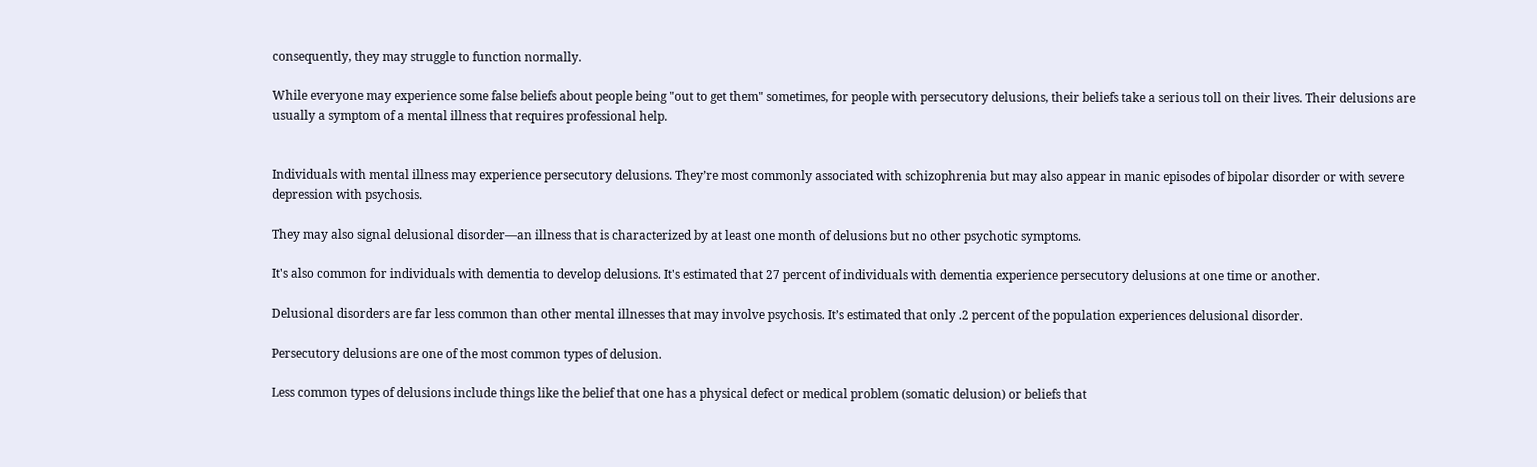consequently, they may struggle to function normally.

While everyone may experience some false beliefs about people being "out to get them" sometimes, for people with persecutory delusions, their beliefs take a serious toll on their lives. Their delusions are usually a symptom of a mental illness that requires professional help.


Individuals with mental illness may experience persecutory delusions. They’re most commonly associated with schizophrenia but may also appear in manic episodes of bipolar disorder or with severe depression with psychosis.

They may also signal delusional disorder—an illness that is characterized by at least one month of delusions but no other psychotic symptoms.

It's also common for individuals with dementia to develop delusions. It's estimated that 27 percent of individuals with dementia experience persecutory delusions at one time or another.

Delusional disorders are far less common than other mental illnesses that may involve psychosis. It’s estimated that only .2 percent of the population experiences delusional disorder.

Persecutory delusions are one of the most common types of delusion.

Less common types of delusions include things like the belief that one has a physical defect or medical problem (somatic delusion) or beliefs that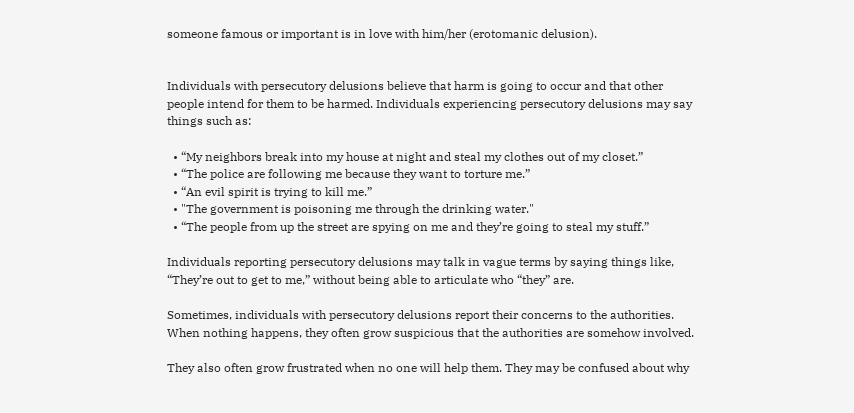someone famous or important is in love with him/her (erotomanic delusion).


Individuals with persecutory delusions believe that harm is going to occur and that other people intend for them to be harmed. Individuals experiencing persecutory delusions may say things such as:

  • “My neighbors break into my house at night and steal my clothes out of my closet.”
  • “The police are following me because they want to torture me.”
  • “An evil spirit is trying to kill me.”
  • "The government is poisoning me through the drinking water."
  • “The people from up the street are spying on me and they’re going to steal my stuff.”

Individuals reporting persecutory delusions may talk in vague terms by saying things like, “They’re out to get to me,” without being able to articulate who “they” are.

Sometimes, individuals with persecutory delusions report their concerns to the authorities. When nothing happens, they often grow suspicious that the authorities are somehow involved.

They also often grow frustrated when no one will help them. They may be confused about why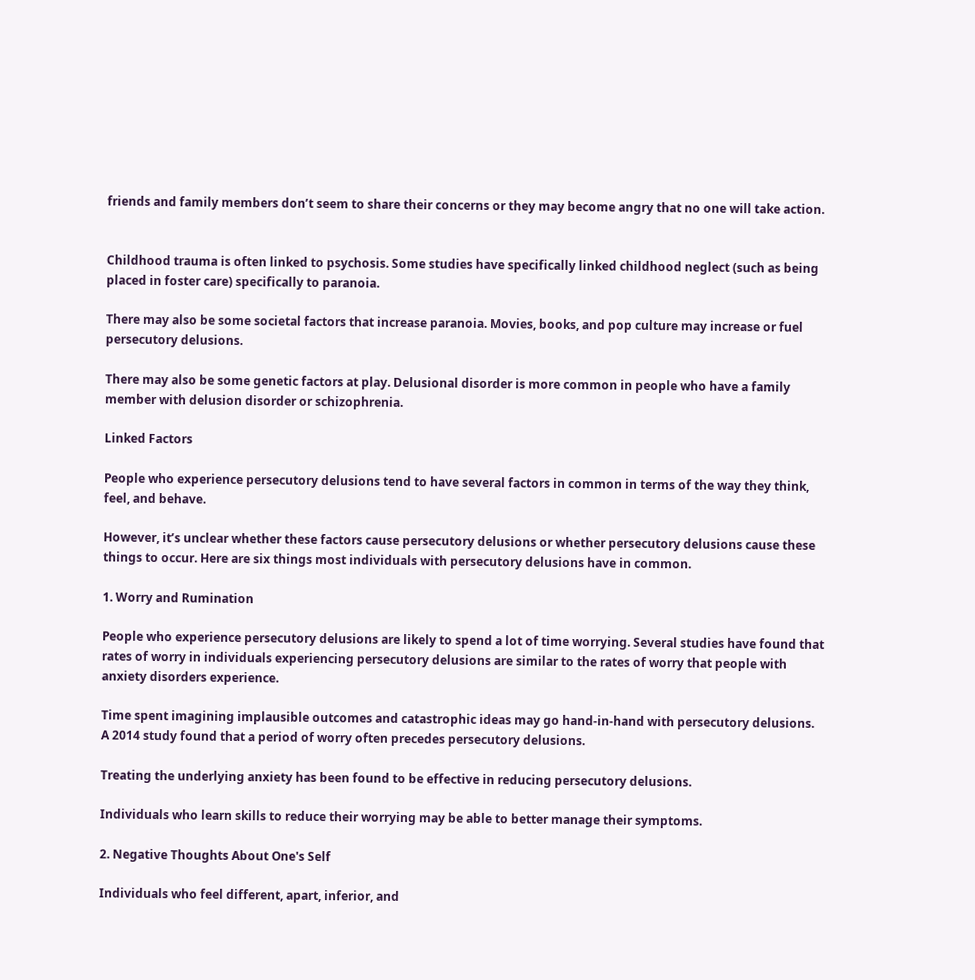friends and family members don’t seem to share their concerns or they may become angry that no one will take action.


Childhood trauma is often linked to psychosis. Some studies have specifically linked childhood neglect (such as being placed in foster care) specifically to paranoia.

There may also be some societal factors that increase paranoia. Movies, books, and pop culture may increase or fuel persecutory delusions.

There may also be some genetic factors at play. Delusional disorder is more common in people who have a family member with delusion disorder or schizophrenia.

Linked Factors

People who experience persecutory delusions tend to have several factors in common in terms of the way they think, feel, and behave.

However, it’s unclear whether these factors cause persecutory delusions or whether persecutory delusions cause these things to occur. Here are six things most individuals with persecutory delusions have in common.

1. Worry and Rumination

People who experience persecutory delusions are likely to spend a lot of time worrying. Several studies have found that rates of worry in individuals experiencing persecutory delusions are similar to the rates of worry that people with anxiety disorders experience.

Time spent imagining implausible outcomes and catastrophic ideas may go hand-in-hand with persecutory delusions. A 2014 study found that a period of worry often precedes persecutory delusions.

Treating the underlying anxiety has been found to be effective in reducing persecutory delusions.

Individuals who learn skills to reduce their worrying may be able to better manage their symptoms.

2. Negative Thoughts About One's Self

Individuals who feel different, apart, inferior, and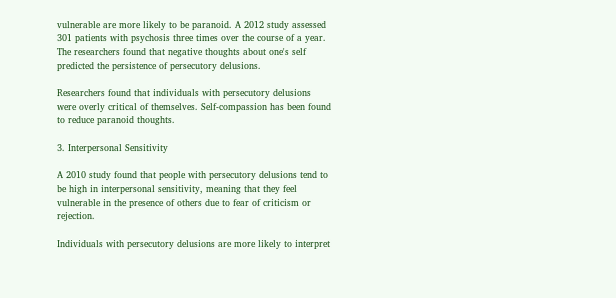vulnerable are more likely to be paranoid. A 2012 study assessed 301 patients with psychosis three times over the course of a year. The researchers found that negative thoughts about one's self predicted the persistence of persecutory delusions.

Researchers found that individuals with persecutory delusions were overly critical of themselves. Self-compassion has been found to reduce paranoid thoughts.

3. Interpersonal Sensitivity

A 2010 study found that people with persecutory delusions tend to be high in interpersonal sensitivity, meaning that they feel vulnerable in the presence of others due to fear of criticism or rejection.

Individuals with persecutory delusions are more likely to interpret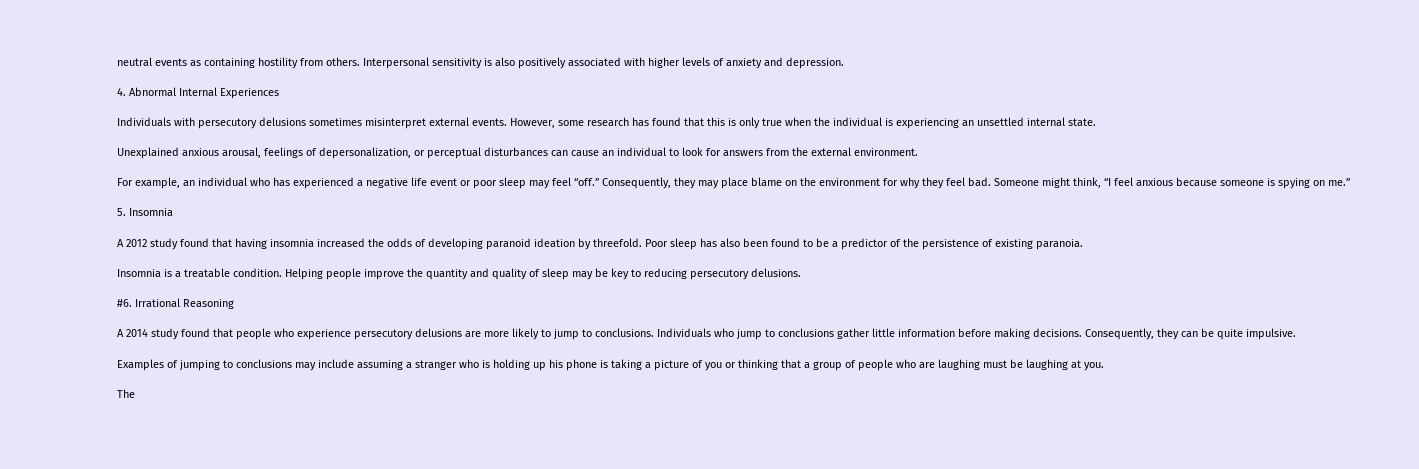neutral events as containing hostility from others. Interpersonal sensitivity is also positively associated with higher levels of anxiety and depression.

4. Abnormal Internal Experiences

Individuals with persecutory delusions sometimes misinterpret external events. However, some research has found that this is only true when the individual is experiencing an unsettled internal state.

Unexplained anxious arousal, feelings of depersonalization, or perceptual disturbances can cause an individual to look for answers from the external environment.

For example, an individual who has experienced a negative life event or poor sleep may feel “off.” Consequently, they may place blame on the environment for why they feel bad. Someone might think, “I feel anxious because someone is spying on me.”

5. Insomnia

A 2012 study found that having insomnia increased the odds of developing paranoid ideation by threefold. Poor sleep has also been found to be a predictor of the persistence of existing paranoia.

Insomnia is a treatable condition. Helping people improve the quantity and quality of sleep may be key to reducing persecutory delusions.

#6. Irrational Reasoning

A 2014 study found that people who experience persecutory delusions are more likely to jump to conclusions. Individuals who jump to conclusions gather little information before making decisions. Consequently, they can be quite impulsive.

Examples of jumping to conclusions may include assuming a stranger who is holding up his phone is taking a picture of you or thinking that a group of people who are laughing must be laughing at you.

The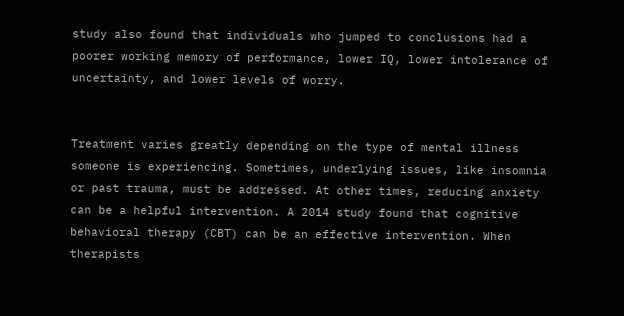study also found that individuals who jumped to conclusions had a poorer working memory of performance, lower IQ, lower intolerance of uncertainty, and lower levels of worry.


Treatment varies greatly depending on the type of mental illness someone is experiencing. Sometimes, underlying issues, like insomnia or past trauma, must be addressed. At other times, reducing anxiety can be a helpful intervention. A 2014 study found that cognitive behavioral therapy (CBT) can be an effective intervention. When therapists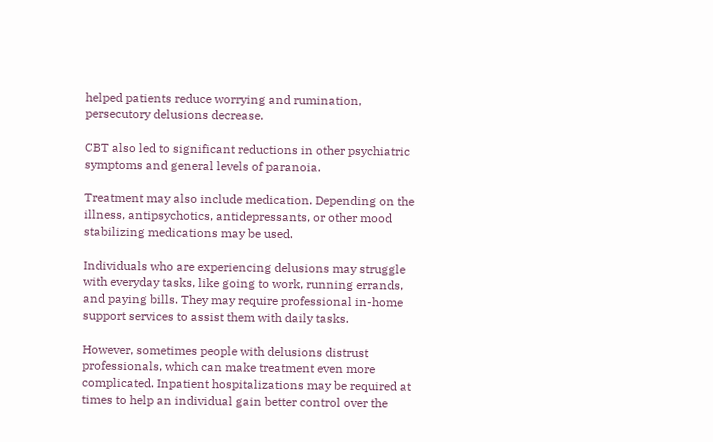helped patients reduce worrying and rumination, persecutory delusions decrease.

CBT also led to significant reductions in other psychiatric symptoms and general levels of paranoia.

Treatment may also include medication. Depending on the illness, antipsychotics, antidepressants, or other mood stabilizing medications may be used.

Individuals who are experiencing delusions may struggle with everyday tasks, like going to work, running errands, and paying bills. They may require professional in-home support services to assist them with daily tasks.

However, sometimes people with delusions distrust professionals, which can make treatment even more complicated. Inpatient hospitalizations may be required at times to help an individual gain better control over the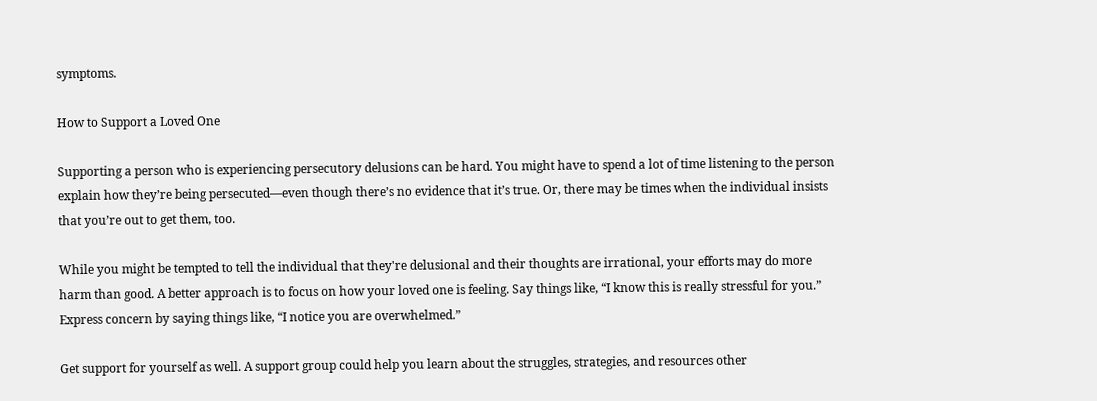symptoms.

How to Support a Loved One

Supporting a person who is experiencing persecutory delusions can be hard. You might have to spend a lot of time listening to the person explain how they’re being persecuted—even though there’s no evidence that it’s true. Or, there may be times when the individual insists that you’re out to get them, too.

While you might be tempted to tell the individual that they're delusional and their thoughts are irrational, your efforts may do more harm than good. A better approach is to focus on how your loved one is feeling. Say things like, “I know this is really stressful for you.” Express concern by saying things like, “I notice you are overwhelmed.”

Get support for yourself as well. A support group could help you learn about the struggles, strategies, and resources other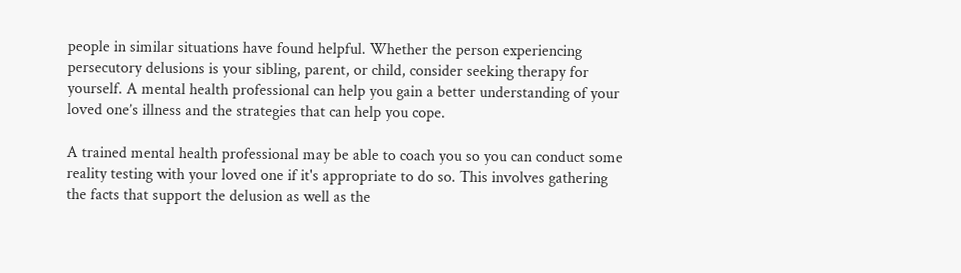people in similar situations have found helpful. Whether the person experiencing persecutory delusions is your sibling, parent, or child, consider seeking therapy for yourself. A mental health professional can help you gain a better understanding of your loved one’s illness and the strategies that can help you cope.

A trained mental health professional may be able to coach you so you can conduct some reality testing with your loved one if it's appropriate to do so. This involves gathering the facts that support the delusion as well as the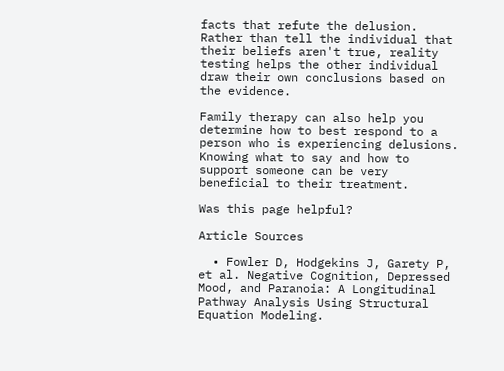facts that refute the delusion. Rather than tell the individual that their beliefs aren't true, reality testing helps the other individual draw their own conclusions based on the evidence.

Family therapy can also help you determine how to best respond to a person who is experiencing delusions. Knowing what to say and how to support someone can be very beneficial to their treatment.

Was this page helpful?

Article Sources

  • Fowler D, Hodgekins J, Garety P, et al. Negative Cognition, Depressed Mood, and Paranoia: A Longitudinal Pathway Analysis Using Structural Equation Modeling.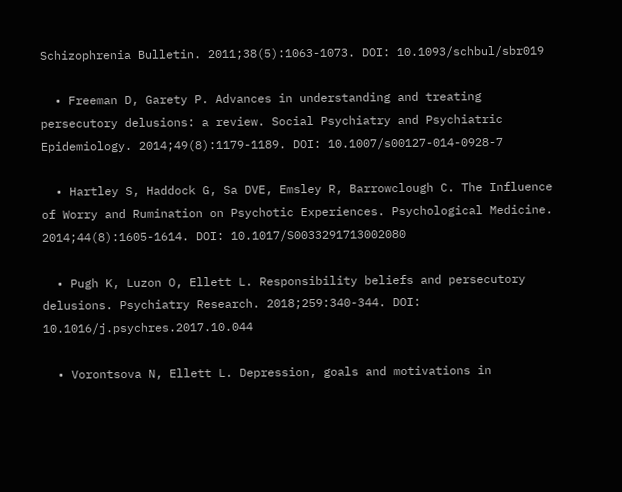Schizophrenia Bulletin. 2011;38(5):1063-1073. DOI: 10.1093/schbul/sbr019

  • Freeman D, Garety P. Advances in understanding and treating persecutory delusions: a review. Social Psychiatry and Psychiatric Epidemiology. 2014;49(8):1179-1189. DOI: 10.1007/s00127-014-0928-7

  • Hartley S, Haddock G, Sa DVE, Emsley R, Barrowclough C. The Influence of Worry and Rumination on Psychotic Experiences. Psychological Medicine. 2014;44(8):1605-1614. DOI: 10.1017/S0033291713002080

  • Pugh K, Luzon O, Ellett L. Responsibility beliefs and persecutory delusions. Psychiatry Research. 2018;259:340-344. DOI: 10.1016/j.psychres.2017.10.044

  • Vorontsova N, Ellett L. Depression, goals and motivations in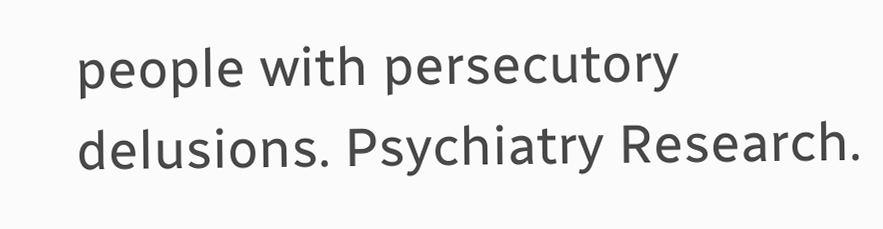people with persecutory delusions. Psychiatry Research.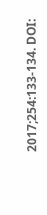2017;254:133-134. DOI: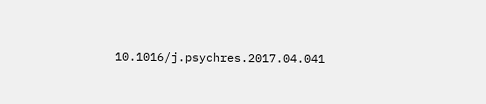10.1016/j.psychres.2017.04.041